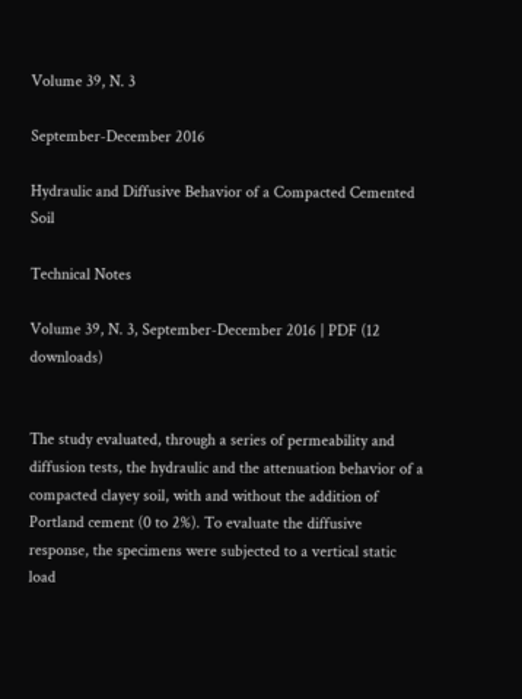Volume 39, N. 3

September-December 2016

Hydraulic and Diffusive Behavior of a Compacted Cemented Soil

Technical Notes

Volume 39, N. 3, September-December 2016 | PDF (12 downloads)


The study evaluated, through a series of permeability and diffusion tests, the hydraulic and the attenuation behavior of a compacted clayey soil, with and without the addition of Portland cement (0 to 2%). To evaluate the diffusive response, the specimens were subjected to a vertical static load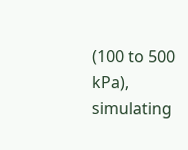(100 to 500 kPa), simulating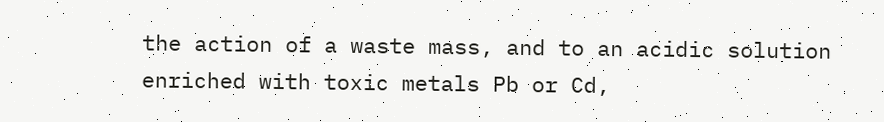the action of a waste mass, and to an acidic solution enriched with toxic metals Pb or Cd,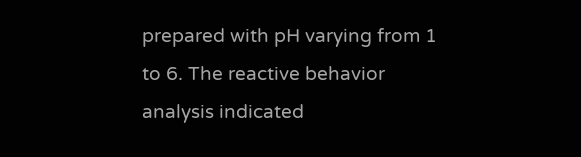prepared with pH varying from 1 to 6. The reactive behavior analysis indicated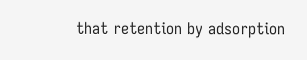that retention by adsorption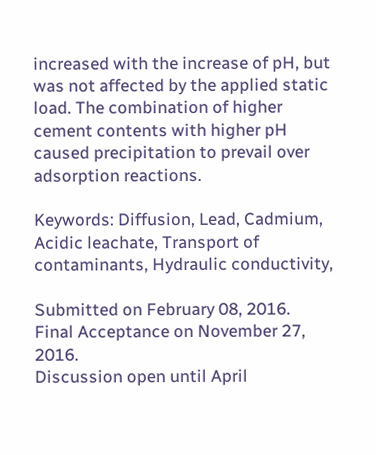increased with the increase of pH, but was not affected by the applied static load. The combination of higher cement contents with higher pH caused precipitation to prevail over adsorption reactions.

Keywords: Diffusion, Lead, Cadmium, Acidic leachate, Transport of contaminants, Hydraulic conductivity,

Submitted on February 08, 2016.
Final Acceptance on November 27, 2016.
Discussion open until April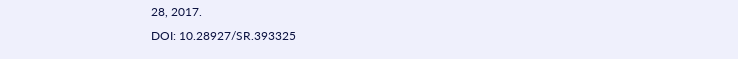28, 2017.
DOI: 10.28927/SR.393325